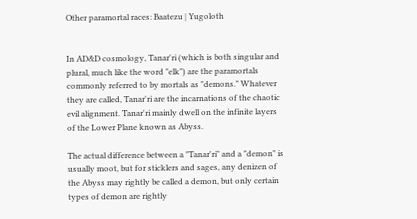Other paramortal races: Baatezu | Yugoloth


In AD&D cosmology, Tanar'ri (which is both singular and plural, much like the word "elk") are the paramortals commonly referred to by mortals as "demons." Whatever they are called, Tanar'ri are the incarnations of the chaotic evil alignment. Tanar'ri mainly dwell on the infinite layers of the Lower Plane known as Abyss.

The actual difference between a "Tanar'ri" and a "demon" is usually moot, but for sticklers and sages, any denizen of the Abyss may rightly be called a demon, but only certain types of demon are rightly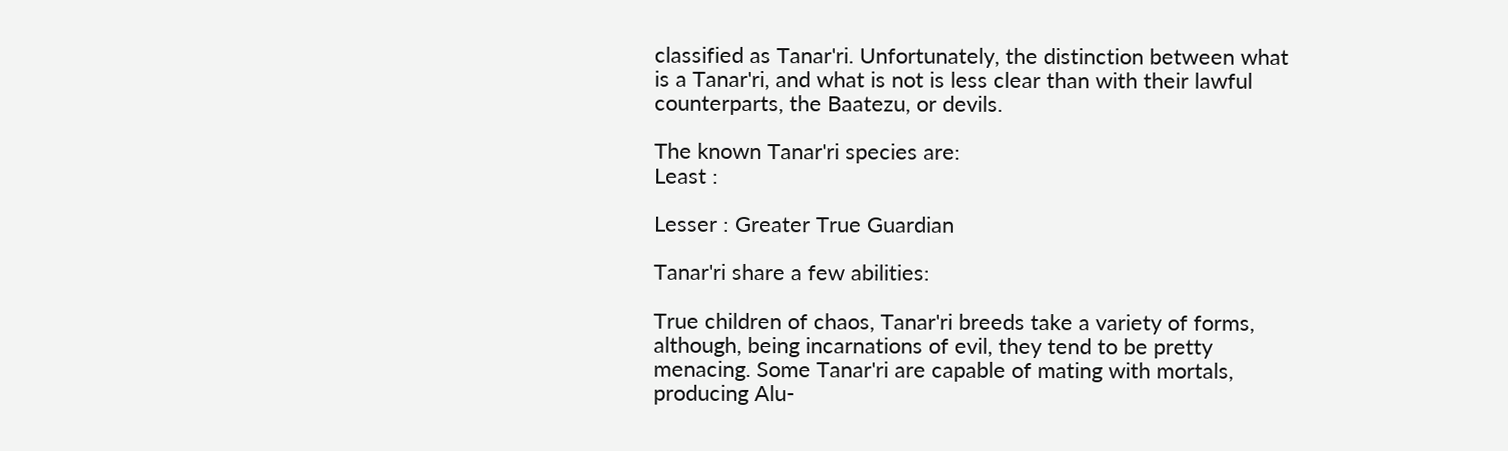classified as Tanar'ri. Unfortunately, the distinction between what is a Tanar'ri, and what is not is less clear than with their lawful counterparts, the Baatezu, or devils.

The known Tanar'ri species are:
Least :

Lesser : Greater True Guardian

Tanar'ri share a few abilities:

True children of chaos, Tanar'ri breeds take a variety of forms, although, being incarnations of evil, they tend to be pretty menacing. Some Tanar'ri are capable of mating with mortals, producing Alu-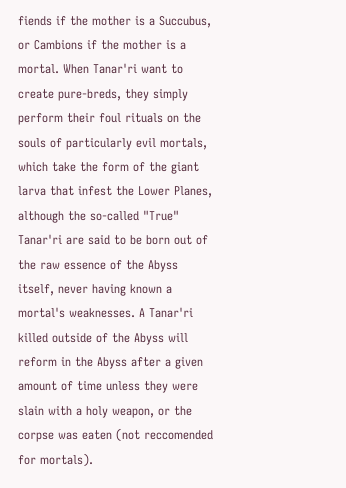fiends if the mother is a Succubus, or Cambions if the mother is a mortal. When Tanar'ri want to create pure-breds, they simply perform their foul rituals on the souls of particularly evil mortals, which take the form of the giant larva that infest the Lower Planes, although the so-called "True" Tanar'ri are said to be born out of the raw essence of the Abyss itself, never having known a mortal's weaknesses. A Tanar'ri killed outside of the Abyss will reform in the Abyss after a given amount of time unless they were slain with a holy weapon, or the corpse was eaten (not reccomended for mortals).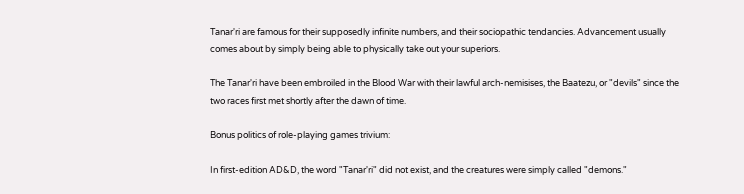Tanar'ri are famous for their supposedly infinite numbers, and their sociopathic tendancies. Advancement usually comes about by simply being able to physically take out your superiors.

The Tanar'ri have been embroiled in the Blood War with their lawful arch-nemisises, the Baatezu, or "devils" since the two races first met shortly after the dawn of time.

Bonus politics of role-playing games trivium:

In first-edition AD&D, the word "Tanar'ri" did not exist, and the creatures were simply called "demons."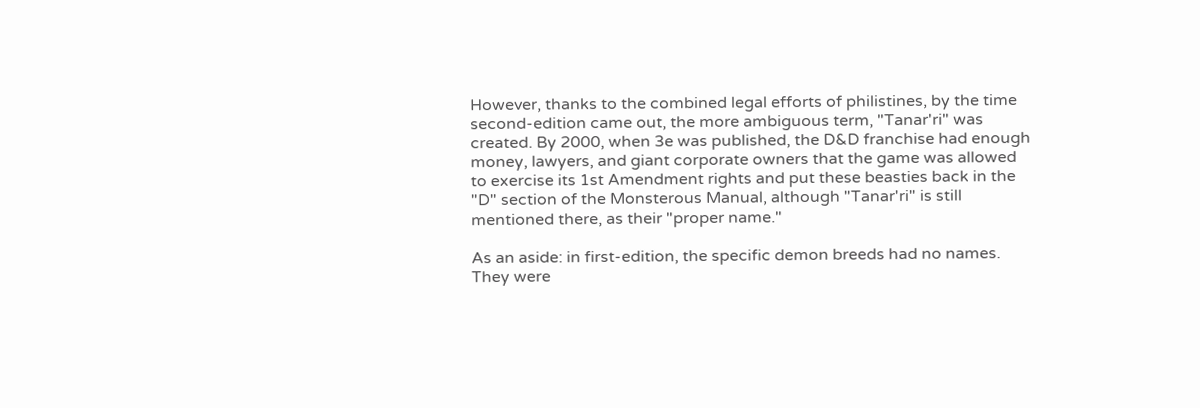However, thanks to the combined legal efforts of philistines, by the time second-edition came out, the more ambiguous term, "Tanar'ri" was created. By 2000, when 3e was published, the D&D franchise had enough money, lawyers, and giant corporate owners that the game was allowed to exercise its 1st Amendment rights and put these beasties back in the "D" section of the Monsterous Manual, although "Tanar'ri" is still mentioned there, as their "proper name."

As an aside: in first-edition, the specific demon breeds had no names. They were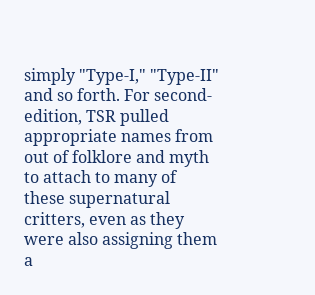simply "Type-I," "Type-II" and so forth. For second-edition, TSR pulled appropriate names from out of folklore and myth to attach to many of these supernatural critters, even as they were also assigning them a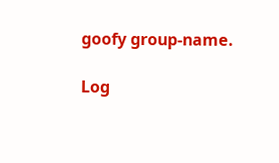goofy group-name.

Log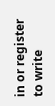in or register to write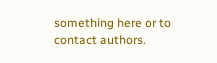something here or to contact authors.